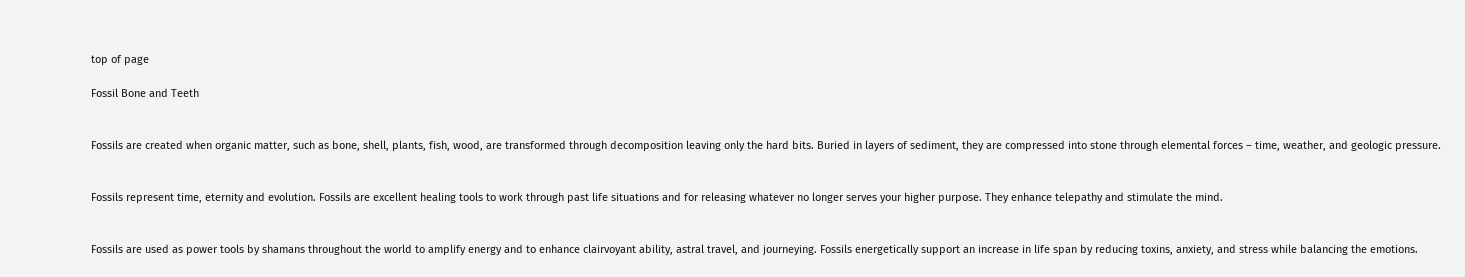top of page

Fossil Bone and Teeth


Fossils are created when organic matter, such as bone, shell, plants, fish, wood, are transformed through decomposition leaving only the hard bits. Buried in layers of sediment, they are compressed into stone through elemental forces – time, weather, and geologic pressure.


Fossils represent time, eternity and evolution. Fossils are excellent healing tools to work through past life situations and for releasing whatever no longer serves your higher purpose. They enhance telepathy and stimulate the mind.


Fossils are used as power tools by shamans throughout the world to amplify energy and to enhance clairvoyant ability, astral travel, and journeying. Fossils energetically support an increase in life span by reducing toxins, anxiety, and stress while balancing the emotions.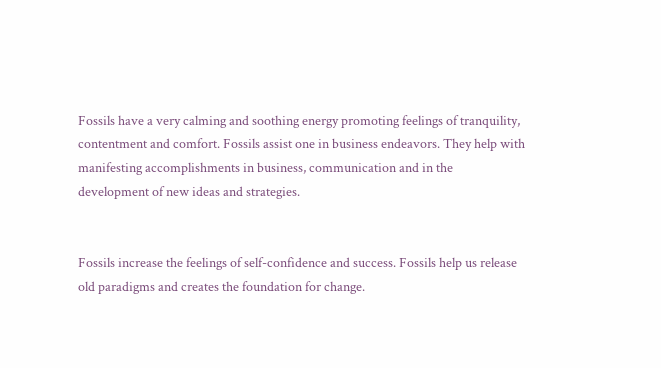Fossils have a very calming and soothing energy promoting feelings of tranquility, contentment and comfort. Fossils assist one in business endeavors. They help with manifesting accomplishments in business, communication and in the development of new ideas and strategies.


Fossils increase the feelings of self-confidence and success. Fossils help us release old paradigms and creates the foundation for change.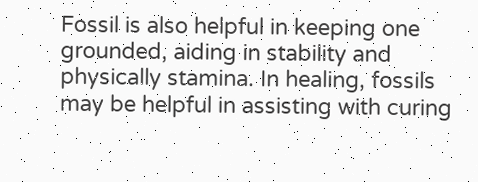Fossil is also helpful in keeping one grounded, aiding in stability and physically stamina. In healing, fossils may be helpful in assisting with curing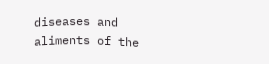diseases and aliments of the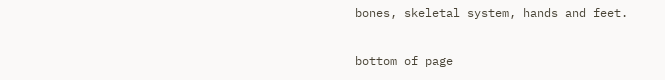bones, skeletal system, hands and feet.

bottom of page